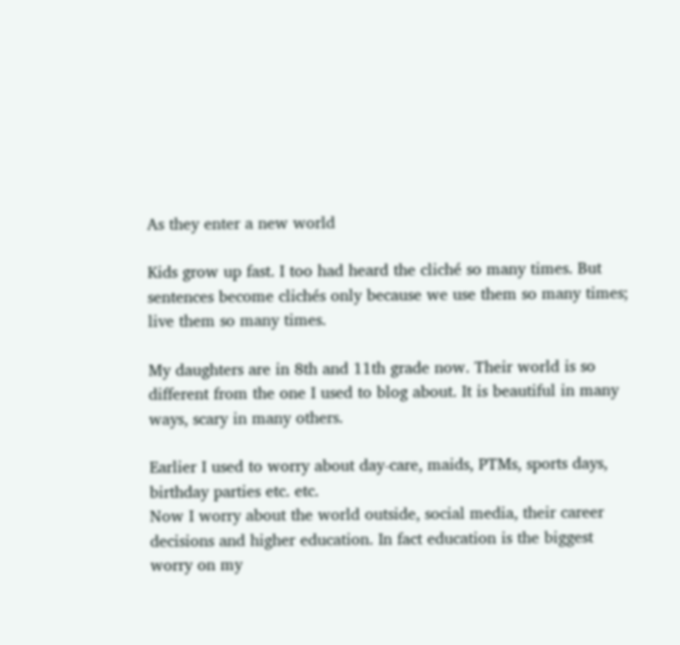As they enter a new world

Kids grow up fast. I too had heard the cliché so many times. But sentences become clichés only because we use them so many times; live them so many times.

My daughters are in 8th and 11th grade now. Their world is so different from the one I used to blog about. It is beautiful in many ways, scary in many others.

Earlier I used to worry about day-care, maids, PTMs, sports days, birthday parties etc. etc.
Now I worry about the world outside, social media, their career decisions and higher education. In fact education is the biggest worry on my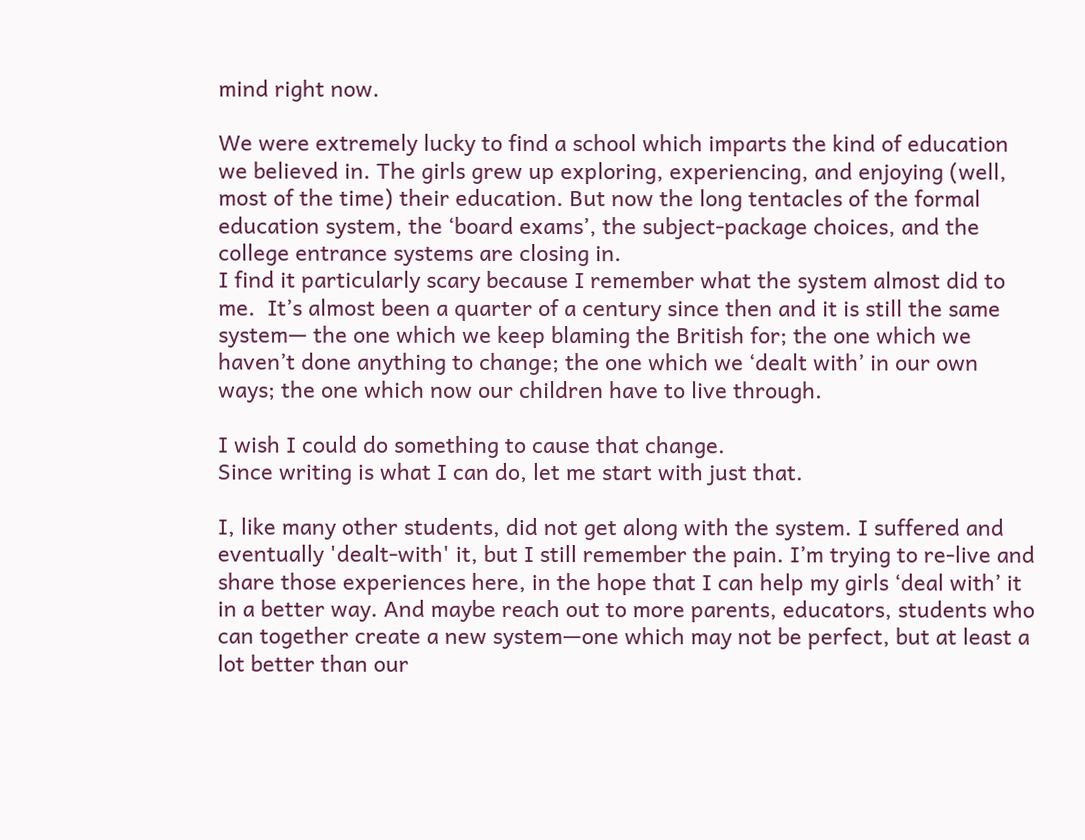mind right now.

We were extremely lucky to find a school which imparts the kind of education we believed in. The girls grew up exploring, experiencing, and enjoying (well, most of the time) their education. But now the long tentacles of the formal education system, the ‘board exams’, the subject-package choices, and the college entrance systems are closing in.
I find it particularly scary because I remember what the system almost did to me.  It’s almost been a quarter of a century since then and it is still the same system— the one which we keep blaming the British for; the one which we haven’t done anything to change; the one which we ‘dealt with’ in our own ways; the one which now our children have to live through.

I wish I could do something to cause that change.
Since writing is what I can do, let me start with just that.

I, like many other students, did not get along with the system. I suffered and eventually 'dealt-with' it, but I still remember the pain. I’m trying to re-live and share those experiences here, in the hope that I can help my girls ‘deal with’ it in a better way. And maybe reach out to more parents, educators, students who can together create a new system—one which may not be perfect, but at least a lot better than our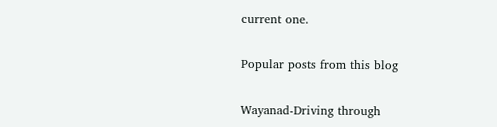current one.


Popular posts from this blog


Wayanad-Driving through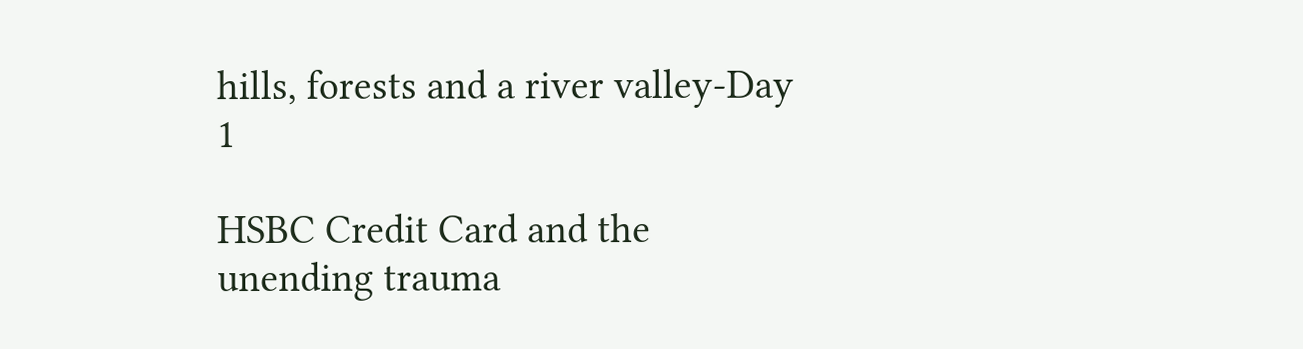hills, forests and a river valley-Day 1

HSBC Credit Card and the unending trauma